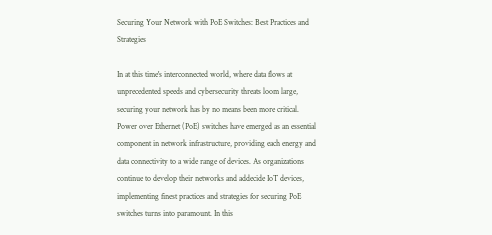Securing Your Network with PoE Switches: Best Practices and Strategies

In at this time's interconnected world, where data flows at unprecedented speeds and cybersecurity threats loom large, securing your network has by no means been more critical. Power over Ethernet (PoE) switches have emerged as an essential component in network infrastructure, providing each energy and data connectivity to a wide range of devices. As organizations continue to develop their networks and addecide IoT devices, implementing finest practices and strategies for securing PoE switches turns into paramount. In this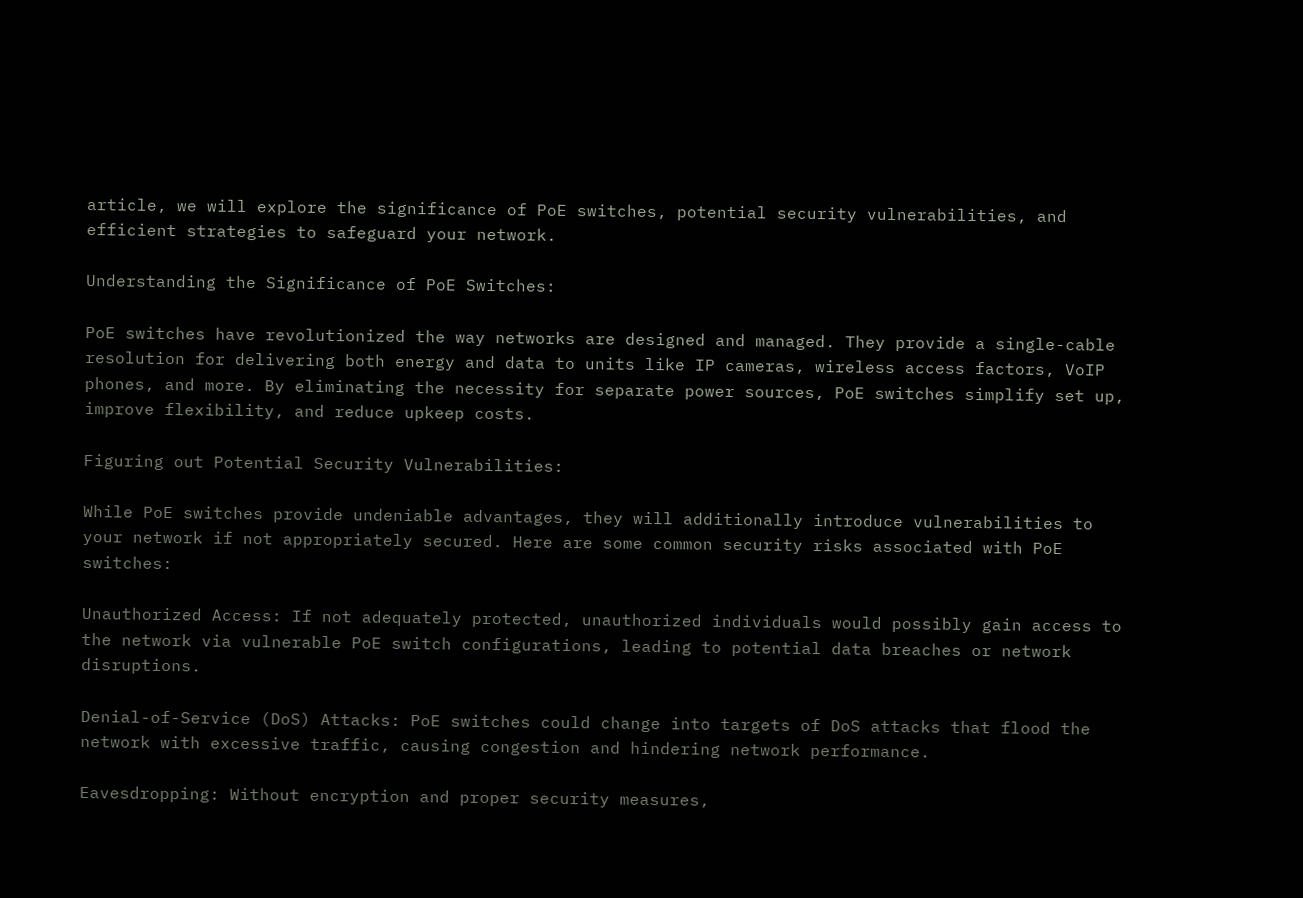article, we will explore the significance of PoE switches, potential security vulnerabilities, and efficient strategies to safeguard your network.

Understanding the Significance of PoE Switches:

PoE switches have revolutionized the way networks are designed and managed. They provide a single-cable resolution for delivering both energy and data to units like IP cameras, wireless access factors, VoIP phones, and more. By eliminating the necessity for separate power sources, PoE switches simplify set up, improve flexibility, and reduce upkeep costs.

Figuring out Potential Security Vulnerabilities:

While PoE switches provide undeniable advantages, they will additionally introduce vulnerabilities to your network if not appropriately secured. Here are some common security risks associated with PoE switches:

Unauthorized Access: If not adequately protected, unauthorized individuals would possibly gain access to the network via vulnerable PoE switch configurations, leading to potential data breaches or network disruptions.

Denial-of-Service (DoS) Attacks: PoE switches could change into targets of DoS attacks that flood the network with excessive traffic, causing congestion and hindering network performance.

Eavesdropping: Without encryption and proper security measures,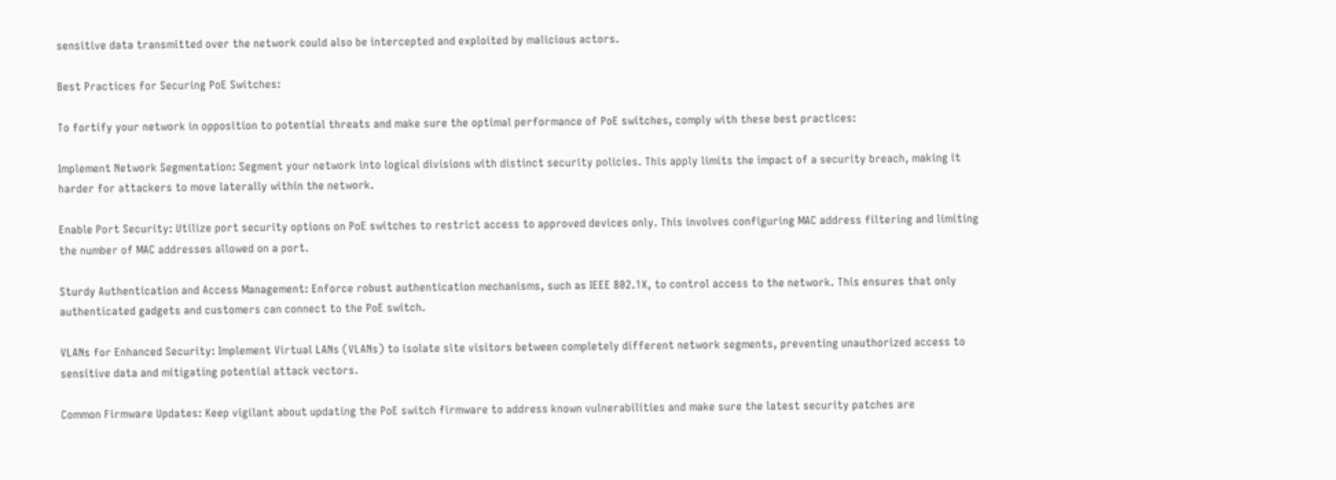sensitive data transmitted over the network could also be intercepted and exploited by malicious actors.

Best Practices for Securing PoE Switches:

To fortify your network in opposition to potential threats and make sure the optimal performance of PoE switches, comply with these best practices:

Implement Network Segmentation: Segment your network into logical divisions with distinct security policies. This apply limits the impact of a security breach, making it harder for attackers to move laterally within the network.

Enable Port Security: Utilize port security options on PoE switches to restrict access to approved devices only. This involves configuring MAC address filtering and limiting the number of MAC addresses allowed on a port.

Sturdy Authentication and Access Management: Enforce robust authentication mechanisms, such as IEEE 802.1X, to control access to the network. This ensures that only authenticated gadgets and customers can connect to the PoE switch.

VLANs for Enhanced Security: Implement Virtual LANs (VLANs) to isolate site visitors between completely different network segments, preventing unauthorized access to sensitive data and mitigating potential attack vectors.

Common Firmware Updates: Keep vigilant about updating the PoE switch firmware to address known vulnerabilities and make sure the latest security patches are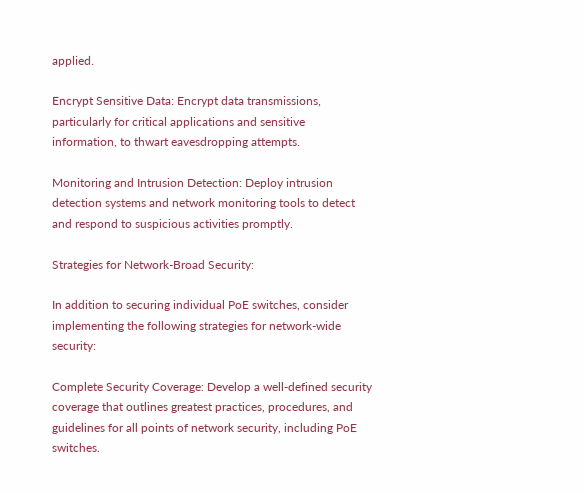applied.

Encrypt Sensitive Data: Encrypt data transmissions, particularly for critical applications and sensitive information, to thwart eavesdropping attempts.

Monitoring and Intrusion Detection: Deploy intrusion detection systems and network monitoring tools to detect and respond to suspicious activities promptly.

Strategies for Network-Broad Security:

In addition to securing individual PoE switches, consider implementing the following strategies for network-wide security:

Complete Security Coverage: Develop a well-defined security coverage that outlines greatest practices, procedures, and guidelines for all points of network security, including PoE switches.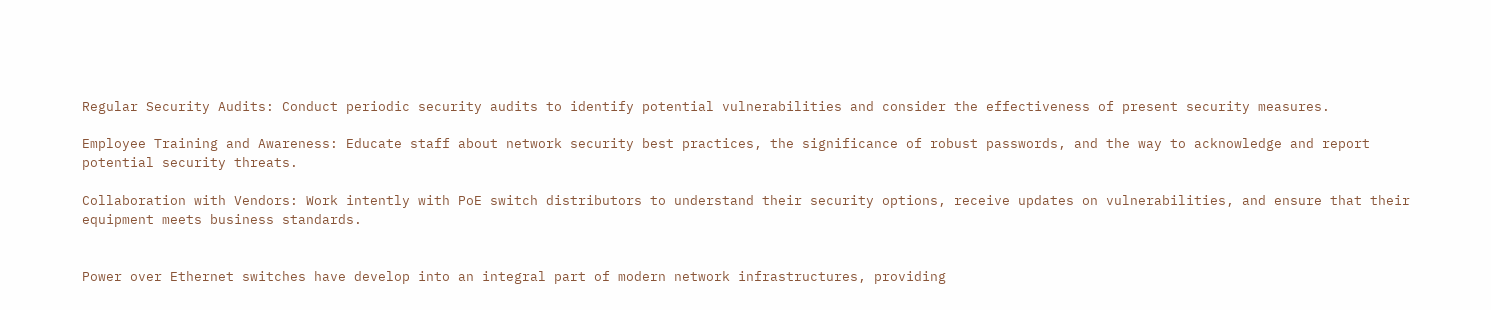Regular Security Audits: Conduct periodic security audits to identify potential vulnerabilities and consider the effectiveness of present security measures.

Employee Training and Awareness: Educate staff about network security best practices, the significance of robust passwords, and the way to acknowledge and report potential security threats.

Collaboration with Vendors: Work intently with PoE switch distributors to understand their security options, receive updates on vulnerabilities, and ensure that their equipment meets business standards.


Power over Ethernet switches have develop into an integral part of modern network infrastructures, providing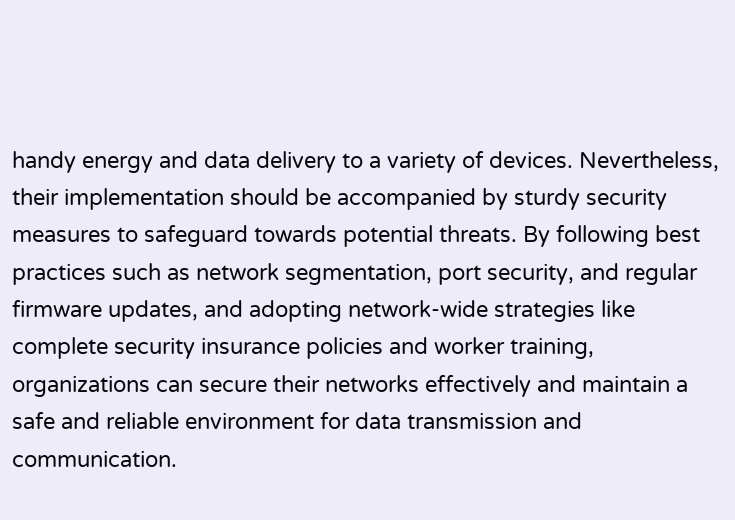handy energy and data delivery to a variety of devices. Nevertheless, their implementation should be accompanied by sturdy security measures to safeguard towards potential threats. By following best practices such as network segmentation, port security, and regular firmware updates, and adopting network-wide strategies like complete security insurance policies and worker training, organizations can secure their networks effectively and maintain a safe and reliable environment for data transmission and communication.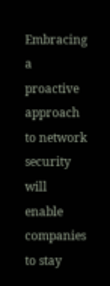Embracing a proactive approach to network security will enable companies to stay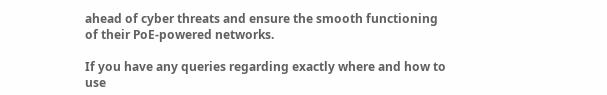ahead of cyber threats and ensure the smooth functioning of their PoE-powered networks.

If you have any queries regarding exactly where and how to use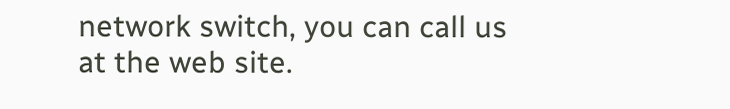network switch, you can call us at the web site.